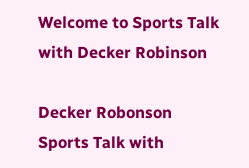Welcome to Sports Talk with Decker Robinson

Decker Robonson
Sports Talk with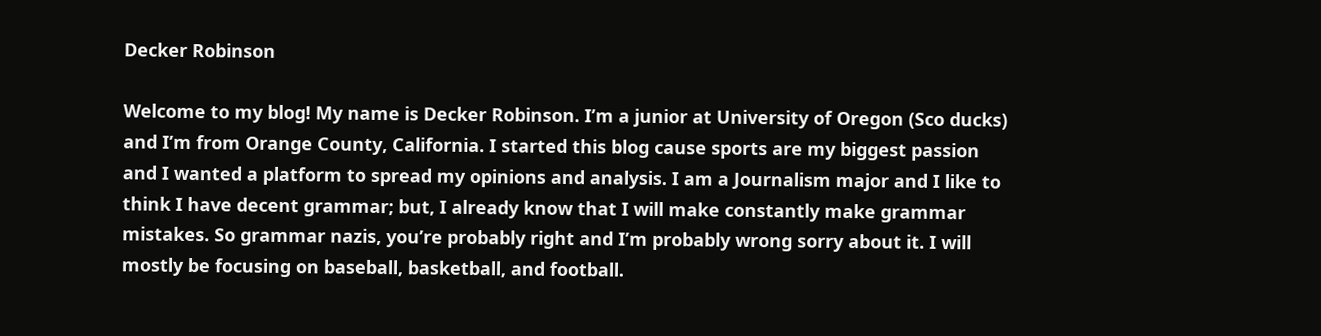Decker Robinson

Welcome to my blog! My name is Decker Robinson. I’m a junior at University of Oregon (Sco ducks) and I’m from Orange County, California. I started this blog cause sports are my biggest passion and I wanted a platform to spread my opinions and analysis. I am a Journalism major and I like to think I have decent grammar; but, I already know that I will make constantly make grammar mistakes. So grammar nazis, you’re probably right and I’m probably wrong sorry about it. I will mostly be focusing on baseball, basketball, and football.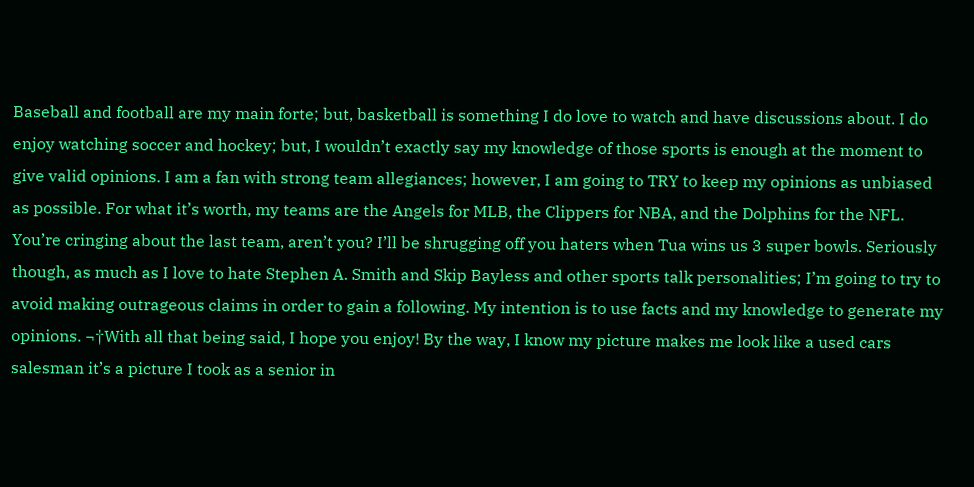Baseball and football are my main forte; but, basketball is something I do love to watch and have discussions about. I do enjoy watching soccer and hockey; but, I wouldn’t exactly say my knowledge of those sports is enough at the moment to give valid opinions. I am a fan with strong team allegiances; however, I am going to TRY to keep my opinions as unbiased as possible. For what it’s worth, my teams are the Angels for MLB, the Clippers for NBA, and the Dolphins for the NFL. You’re cringing about the last team, aren’t you? I’ll be shrugging off you haters when Tua wins us 3 super bowls. Seriously though, as much as I love to hate Stephen A. Smith and Skip Bayless and other sports talk personalities; I’m going to try to avoid making outrageous claims in order to gain a following. My intention is to use facts and my knowledge to generate my opinions. ¬†With all that being said, I hope you enjoy! By the way, I know my picture makes me look like a used cars salesman it’s a picture I took as a senior in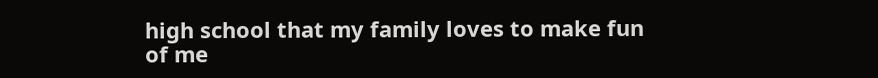high school that my family loves to make fun of me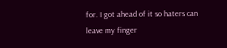for. I got ahead of it so haters can leave my finger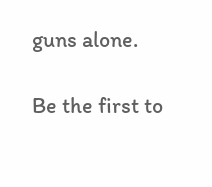guns alone.

Be the first to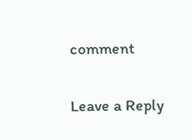comment

Leave a Reply